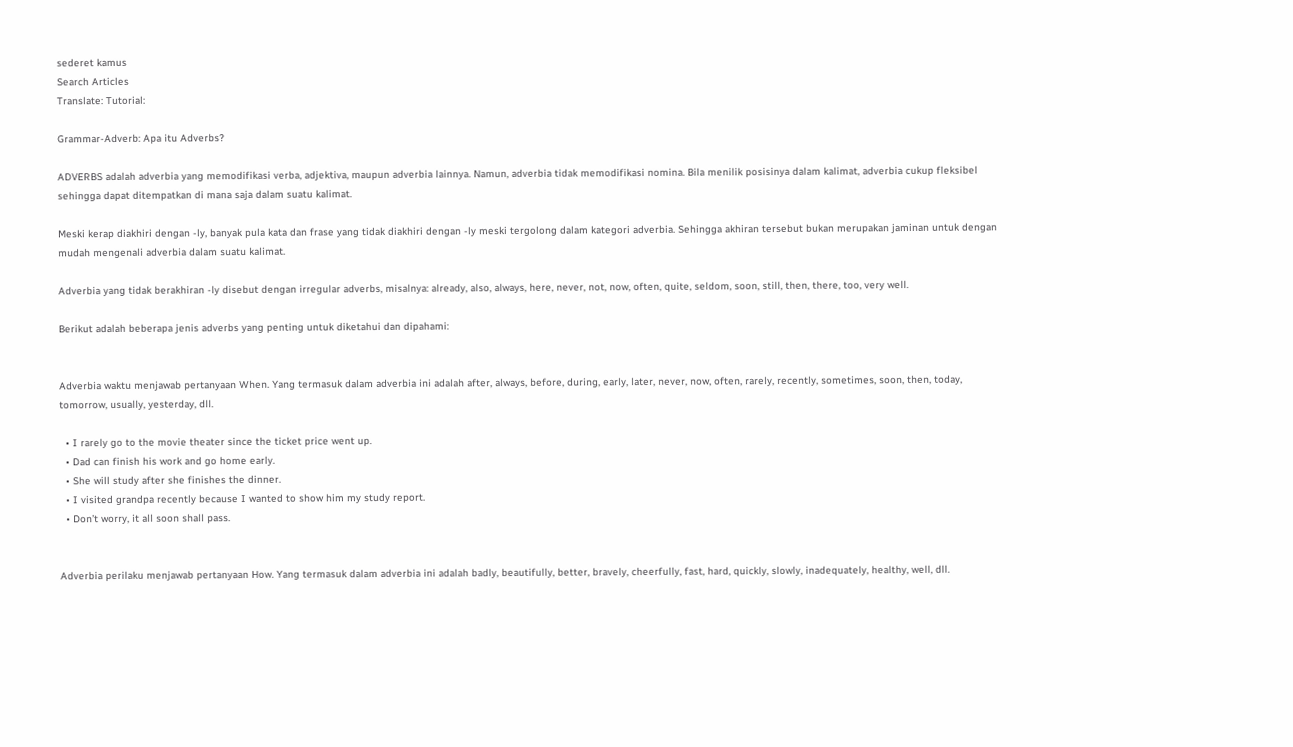sederet kamus
Search Articles
Translate: Tutorial:

Grammar-Adverb: Apa itu Adverbs?

ADVERBS adalah adverbia yang memodifikasi verba, adjektiva, maupun adverbia lainnya. Namun, adverbia tidak memodifikasi nomina. Bila menilik posisinya dalam kalimat, adverbia cukup fleksibel sehingga dapat ditempatkan di mana saja dalam suatu kalimat.

Meski kerap diakhiri dengan -ly, banyak pula kata dan frase yang tidak diakhiri dengan -ly meski tergolong dalam kategori adverbia. Sehingga akhiran tersebut bukan merupakan jaminan untuk dengan mudah mengenali adverbia dalam suatu kalimat.

Adverbia yang tidak berakhiran -ly disebut dengan irregular adverbs, misalnya: already, also, always, here, never, not, now, often, quite, seldom, soon, still, then, there, too, very well.

Berikut adalah beberapa jenis adverbs yang penting untuk diketahui dan dipahami:


Adverbia waktu menjawab pertanyaan When. Yang termasuk dalam adverbia ini adalah after, always, before, during, early, later, never, now, often, rarely, recently, sometimes, soon, then, today, tomorrow, usually, yesterday, dll.

  • I rarely go to the movie theater since the ticket price went up.
  • Dad can finish his work and go home early.
  • She will study after she finishes the dinner.
  • I visited grandpa recently because I wanted to show him my study report.
  • Don’t worry, it all soon shall pass.


Adverbia perilaku menjawab pertanyaan How. Yang termasuk dalam adverbia ini adalah badly, beautifully, better, bravely, cheerfully, fast, hard, quickly, slowly, inadequately, healthy, well, dll.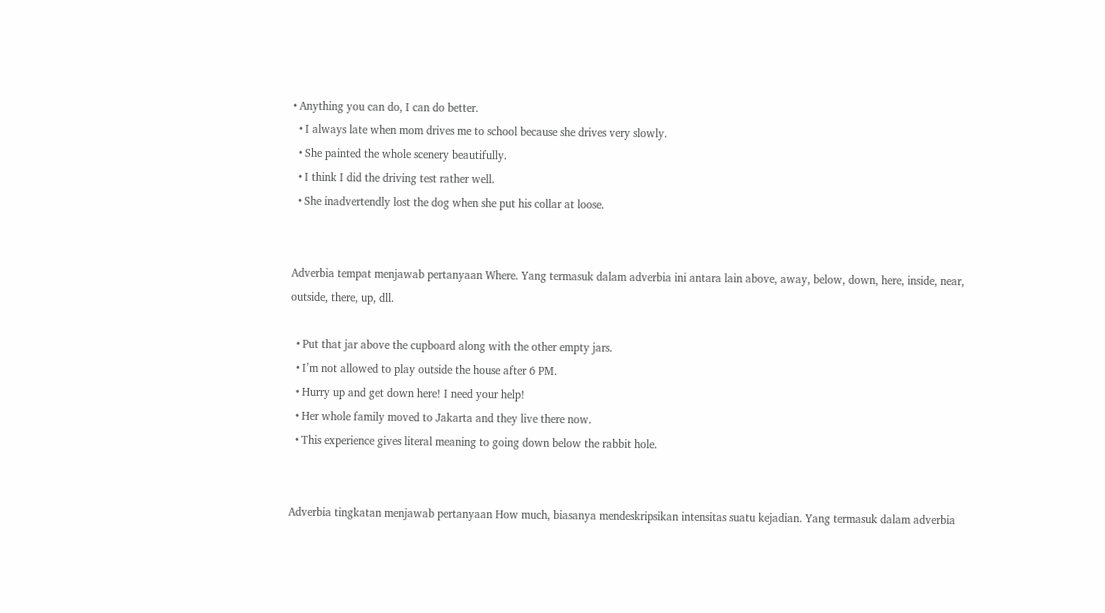• Anything you can do, I can do better.
  • I always late when mom drives me to school because she drives very slowly.
  • She painted the whole scenery beautifully.
  • I think I did the driving test rather well.
  • She inadvertendly lost the dog when she put his collar at loose.


Adverbia tempat menjawab pertanyaan Where. Yang termasuk dalam adverbia ini antara lain above, away, below, down, here, inside, near, outside, there, up, dll.

  • Put that jar above the cupboard along with the other empty jars.
  • I’m not allowed to play outside the house after 6 PM.
  • Hurry up and get down here! I need your help!
  • Her whole family moved to Jakarta and they live there now.
  • This experience gives literal meaning to going down below the rabbit hole.


Adverbia tingkatan menjawab pertanyaan How much, biasanya mendeskripsikan intensitas suatu kejadian. Yang termasuk dalam adverbia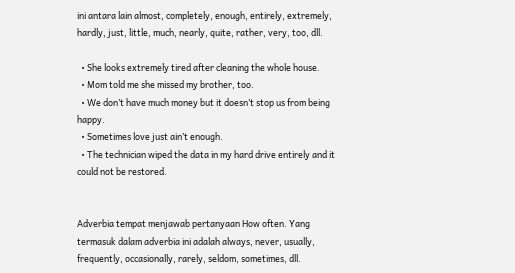ini antara lain almost, completely, enough, entirely, extremely, hardly, just, little, much, nearly, quite, rather, very, too, dll.

  • She looks extremely tired after cleaning the whole house.
  • Mom told me she missed my brother, too.
  • We don’t have much money but it doesn’t stop us from being happy.
  • Sometimes love just ain’t enough.
  • The technician wiped the data in my hard drive entirely and it could not be restored.


Adverbia tempat menjawab pertanyaan How often. Yang termasuk dalam adverbia ini adalah always, never, usually, frequently, occasionally, rarely, seldom, sometimes, dll.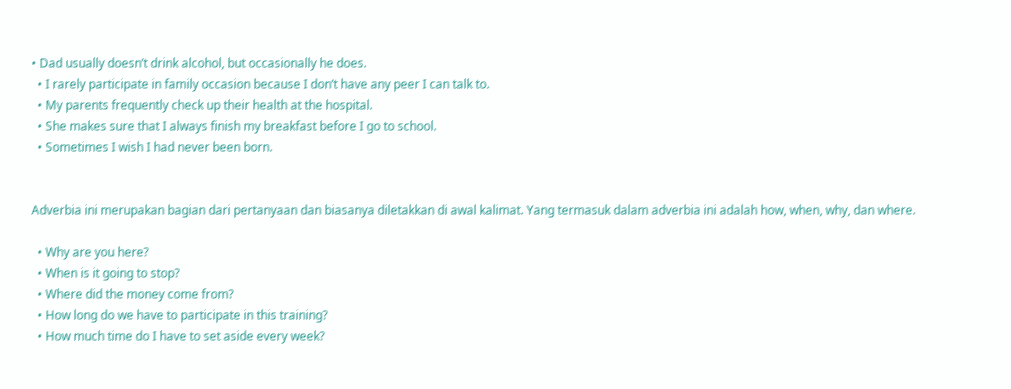• Dad usually doesn’t drink alcohol, but occasionally he does.
  • I rarely participate in family occasion because I don’t have any peer I can talk to.
  • My parents frequently check up their health at the hospital.
  • She makes sure that I always finish my breakfast before I go to school.
  • Sometimes I wish I had never been born.


Adverbia ini merupakan bagian dari pertanyaan dan biasanya diletakkan di awal kalimat. Yang termasuk dalam adverbia ini adalah how, when, why, dan where.

  • Why are you here?
  • When is it going to stop?
  • Where did the money come from?
  • How long do we have to participate in this training?
  • How much time do I have to set aside every week?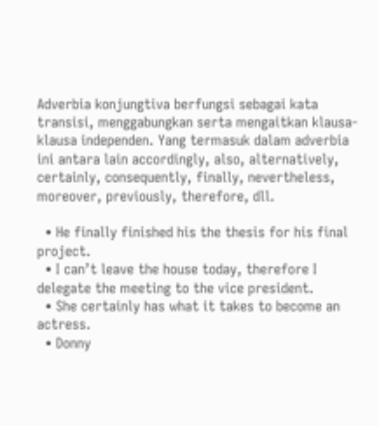Adverbia konjungtiva berfungsi sebagai kata transisi, menggabungkan serta mengaitkan klausa-klausa independen. Yang termasuk dalam adverbia ini antara lain accordingly, also, alternatively, certainly, consequently, finally, nevertheless, moreover, previously, therefore, dll.

  • He finally finished his the thesis for his final project.
  • I can’t leave the house today, therefore I delegate the meeting to the vice president.
  • She certainly has what it takes to become an actress.
  • Donny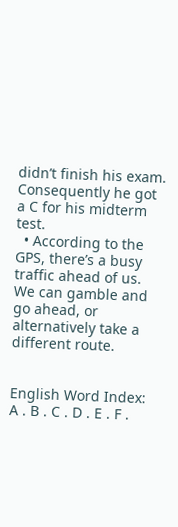didn’t finish his exam. Consequently he got a C for his midterm test.
  • According to the GPS, there’s a busy traffic ahead of us. We can gamble and go ahead, or alternatively take a different route.


English Word Index:
A . B . C . D . E . F .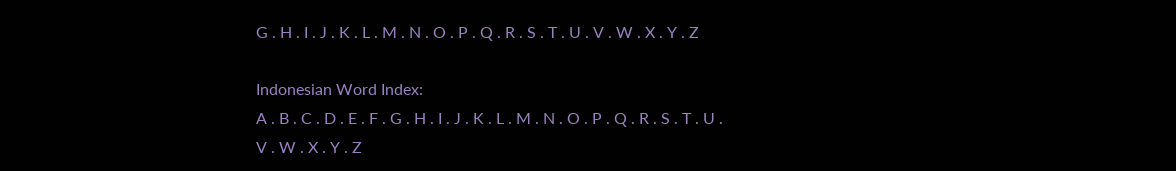G . H . I . J . K . L . M . N . O . P . Q . R . S . T . U . V . W . X . Y . Z

Indonesian Word Index:
A . B . C . D . E . F . G . H . I . J . K . L . M . N . O . P . Q . R . S . T . U . V . W . X . Y . Z